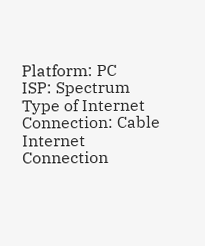Platform: PC
ISP: Spectrum
Type of Internet Connection: Cable
Internet Connection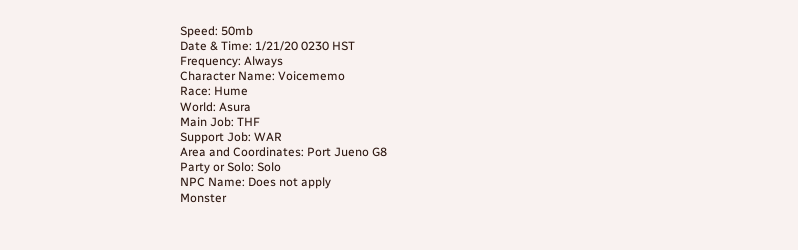Speed: 50mb
Date & Time: 1/21/20 0230 HST
Frequency: Always
Character Name: Voicememo
Race: Hume
World: Asura
Main Job: THF
Support Job: WAR
Area and Coordinates: Port Jueno G8
Party or Solo: Solo
NPC Name: Does not apply
Monster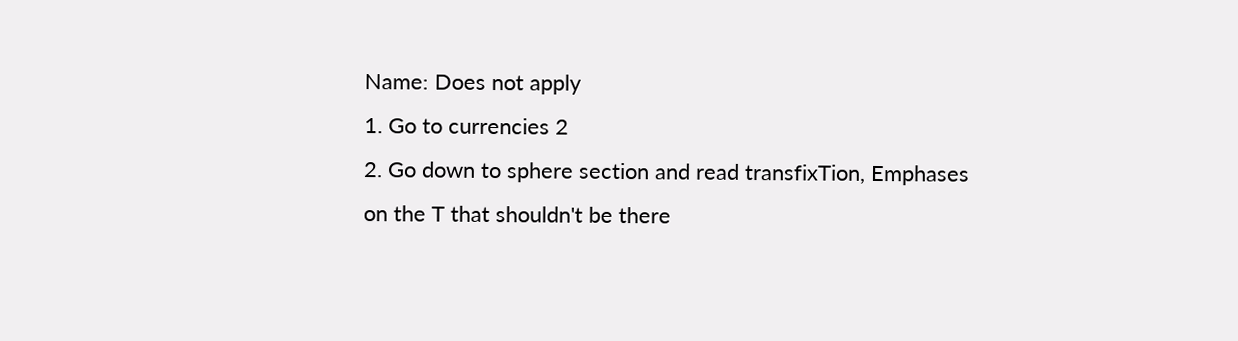Name: Does not apply
1. Go to currencies 2
2. Go down to sphere section and read transfixTion, Emphases on the T that shouldn't be there